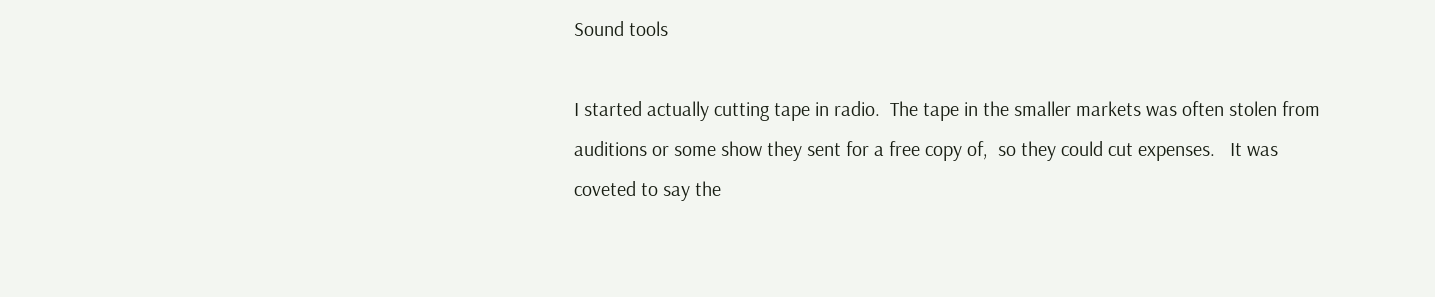Sound tools

I started actually cutting tape in radio.  The tape in the smaller markets was often stolen from auditions or some show they sent for a free copy of,  so they could cut expenses.   It was coveted to say the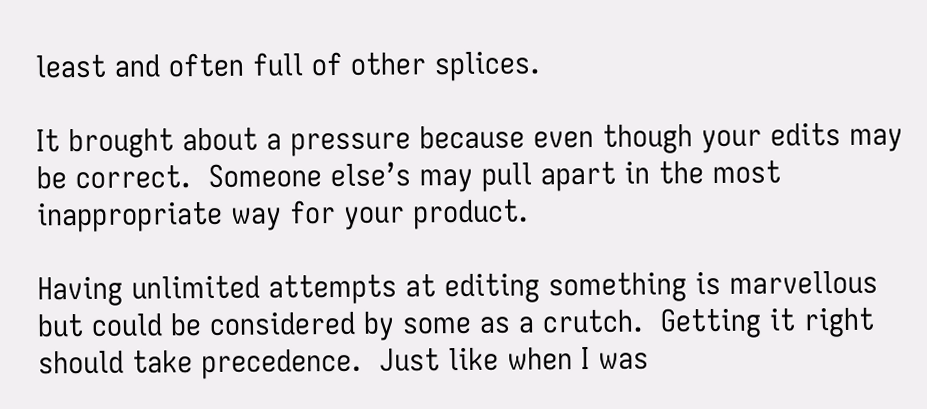least and often full of other splices.

It brought about a pressure because even though your edits may be correct.  Someone else’s may pull apart in the most inappropriate way for your product.

Having unlimited attempts at editing something is marvellous but could be considered by some as a crutch.  Getting it right should take precedence.  Just like when I was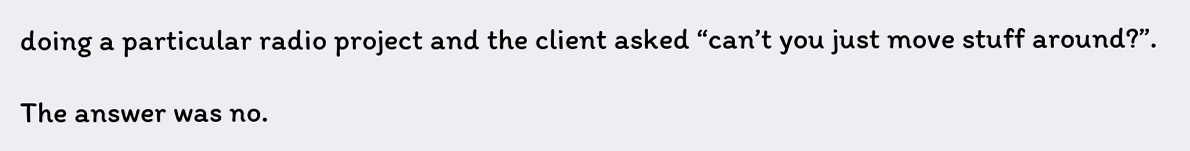doing a particular radio project and the client asked “can’t you just move stuff around?”.

The answer was no.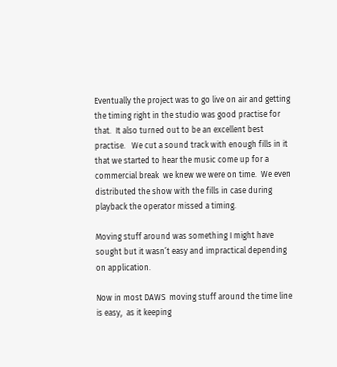Eventually the project was to go live on air and getting the timing right in the studio was good practise for that.  It also turned out to be an excellent best practise.   We cut a sound track with enough fills in it that we started to hear the music come up for a commercial break  we knew we were on time.  We even distributed the show with the fills in case during playback the operator missed a timing.

Moving stuff around was something I might have sought but it wasn’t easy and impractical depending on application.

Now in most DAWS  moving stuff around the time line is easy,  as it keeping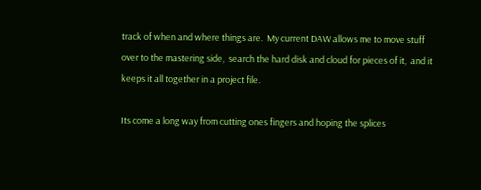track of when and where things are.  My current DAW allows me to move stuff over to the mastering side,  search the hard disk and cloud for pieces of it,  and it keeps it all together in a project file.

Its come a long way from cutting ones fingers and hoping the splices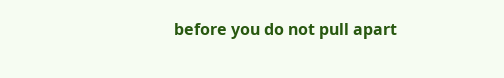before you do not pull apart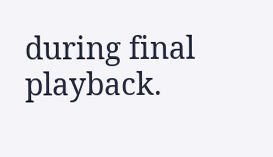during final playback.